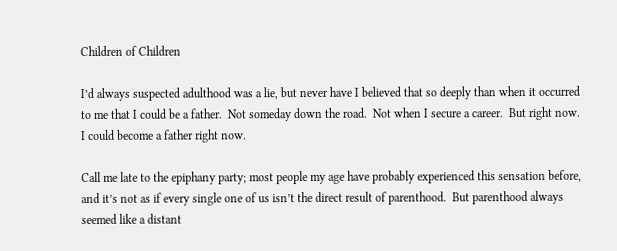Children of Children

I’d always suspected adulthood was a lie, but never have I believed that so deeply than when it occurred to me that I could be a father.  Not someday down the road.  Not when I secure a career.  But right now.  I could become a father right now.

Call me late to the epiphany party; most people my age have probably experienced this sensation before, and it’s not as if every single one of us isn’t the direct result of parenthood.  But parenthood always seemed like a distant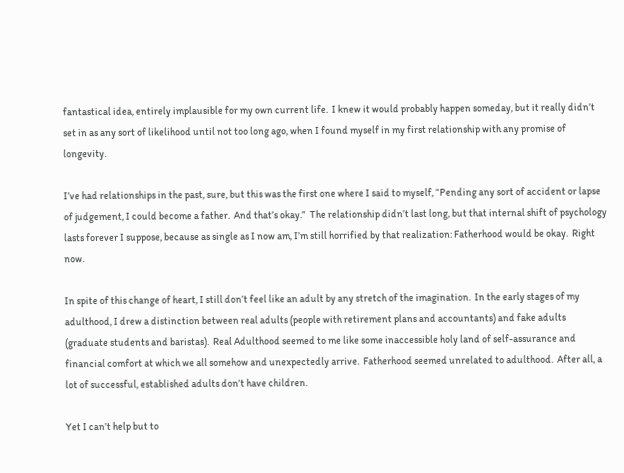fantastical idea, entirely implausible for my own current life.  I knew it would probably happen someday, but it really didn’t set in as any sort of likelihood until not too long ago, when I found myself in my first relationship with any promise of longevity.

I’ve had relationships in the past, sure, but this was the first one where I said to myself, “Pending any sort of accident or lapse of judgement, I could become a father.  And that’s okay.”  The relationship didn’t last long, but that internal shift of psychology lasts forever I suppose, because as single as I now am, I’m still horrified by that realization: Fatherhood would be okay.  Right now.

In spite of this change of heart, I still don’t feel like an adult by any stretch of the imagination.  In the early stages of my adulthood, I drew a distinction between real adults (people with retirement plans and accountants) and fake adults (graduate students and baristas).  Real Adulthood seemed to me like some inaccessible holy land of self-assurance and financial comfort at which we all somehow and unexpectedly arrive.  Fatherhood seemed unrelated to adulthood.  After all, a lot of successful, established adults don’t have children.

Yet I can’t help but to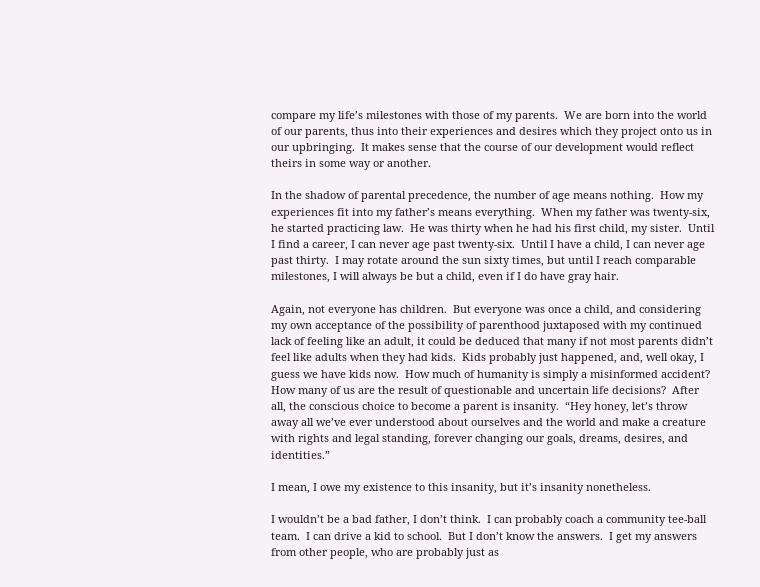compare my life’s milestones with those of my parents.  We are born into the world of our parents, thus into their experiences and desires which they project onto us in our upbringing.  It makes sense that the course of our development would reflect theirs in some way or another.

In the shadow of parental precedence, the number of age means nothing.  How my experiences fit into my father’s means everything.  When my father was twenty-six, he started practicing law.  He was thirty when he had his first child, my sister.  Until I find a career, I can never age past twenty-six.  Until I have a child, I can never age past thirty.  I may rotate around the sun sixty times, but until I reach comparable milestones, I will always be but a child, even if I do have gray hair.

Again, not everyone has children.  But everyone was once a child, and considering my own acceptance of the possibility of parenthood juxtaposed with my continued lack of feeling like an adult, it could be deduced that many if not most parents didn’t feel like adults when they had kids.  Kids probably just happened, and, well okay, I guess we have kids now.  How much of humanity is simply a misinformed accident?  How many of us are the result of questionable and uncertain life decisions?  After all, the conscious choice to become a parent is insanity.  “Hey honey, let’s throw away all we’ve ever understood about ourselves and the world and make a creature with rights and legal standing, forever changing our goals, dreams, desires, and identities.”

I mean, I owe my existence to this insanity, but it’s insanity nonetheless.

I wouldn’t be a bad father, I don’t think.  I can probably coach a community tee-ball team.  I can drive a kid to school.  But I don’t know the answers.  I get my answers from other people, who are probably just as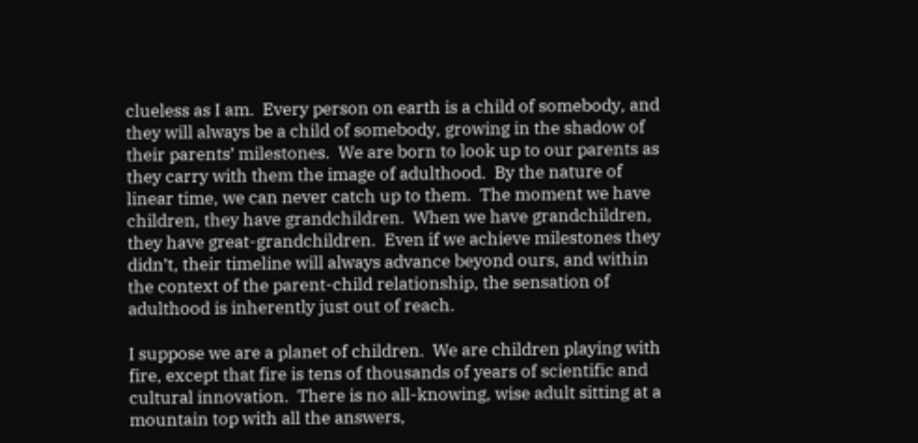clueless as I am.  Every person on earth is a child of somebody, and they will always be a child of somebody, growing in the shadow of their parents’ milestones.  We are born to look up to our parents as they carry with them the image of adulthood.  By the nature of linear time, we can never catch up to them.  The moment we have children, they have grandchildren.  When we have grandchildren, they have great-grandchildren.  Even if we achieve milestones they didn’t, their timeline will always advance beyond ours, and within the context of the parent-child relationship, the sensation of adulthood is inherently just out of reach.

I suppose we are a planet of children.  We are children playing with fire, except that fire is tens of thousands of years of scientific and cultural innovation.  There is no all-knowing, wise adult sitting at a mountain top with all the answers,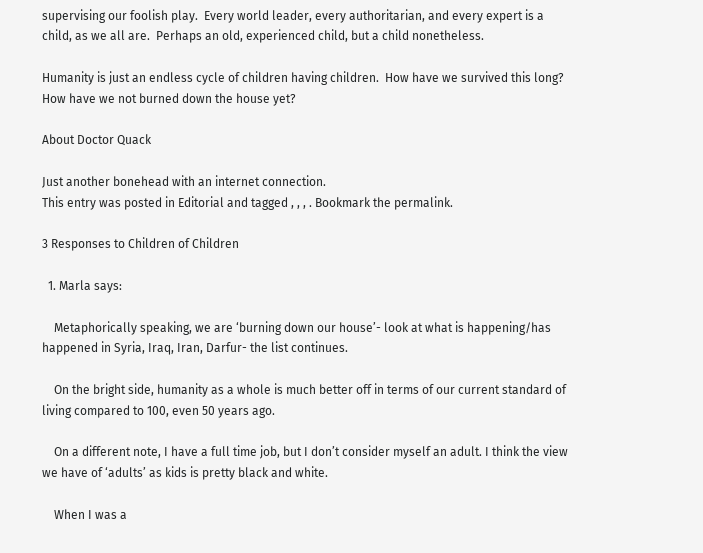supervising our foolish play.  Every world leader, every authoritarian, and every expert is a child, as we all are.  Perhaps an old, experienced child, but a child nonetheless.

Humanity is just an endless cycle of children having children.  How have we survived this long?  How have we not burned down the house yet?

About Doctor Quack

Just another bonehead with an internet connection.
This entry was posted in Editorial and tagged , , , . Bookmark the permalink.

3 Responses to Children of Children

  1. Marla says:

    Metaphorically speaking, we are ‘burning down our house’- look at what is happening/has happened in Syria, Iraq, Iran, Darfur- the list continues.

    On the bright side, humanity as a whole is much better off in terms of our current standard of living compared to 100, even 50 years ago.

    On a different note, I have a full time job, but I don’t consider myself an adult. I think the view we have of ‘adults’ as kids is pretty black and white.

    When I was a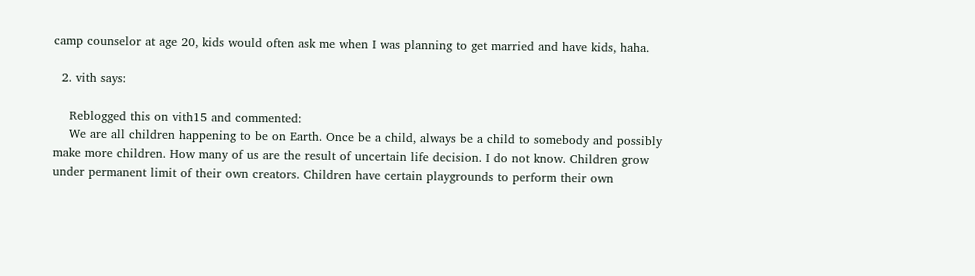camp counselor at age 20, kids would often ask me when I was planning to get married and have kids, haha.

  2. vith says:

    Reblogged this on vith15 and commented:
    We are all children happening to be on Earth. Once be a child, always be a child to somebody and possibly make more children. How many of us are the result of uncertain life decision. I do not know. Children grow under permanent limit of their own creators. Children have certain playgrounds to perform their own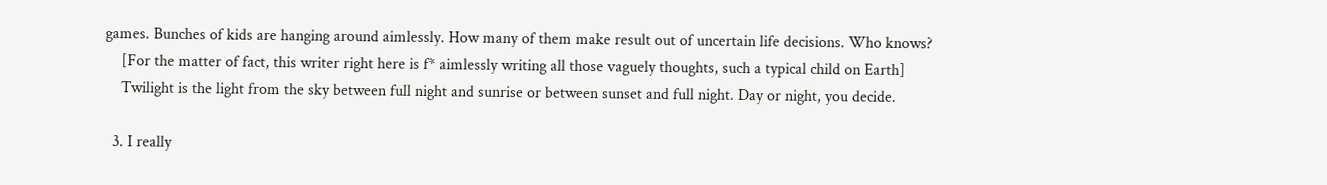games. Bunches of kids are hanging around aimlessly. How many of them make result out of uncertain life decisions. Who knows?
    [For the matter of fact, this writer right here is f* aimlessly writing all those vaguely thoughts, such a typical child on Earth]
    Twilight is the light from the sky between full night and sunrise or between sunset and full night. Day or night, you decide.

  3. I really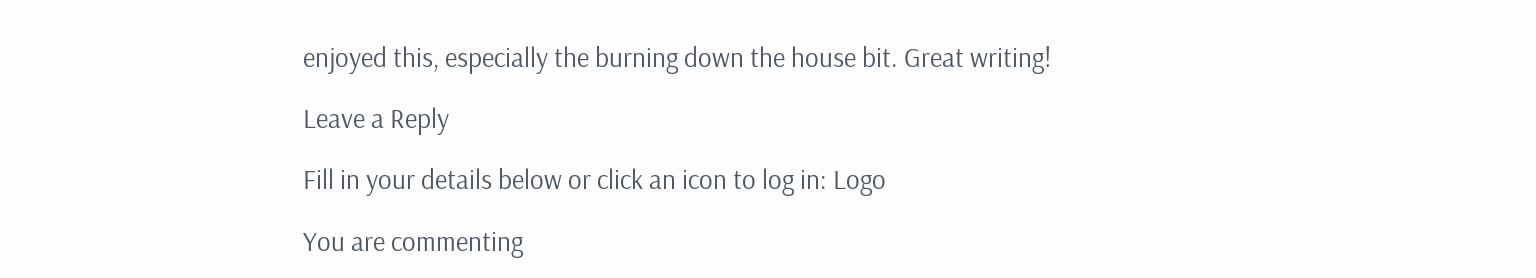enjoyed this, especially the burning down the house bit. Great writing!

Leave a Reply

Fill in your details below or click an icon to log in: Logo

You are commenting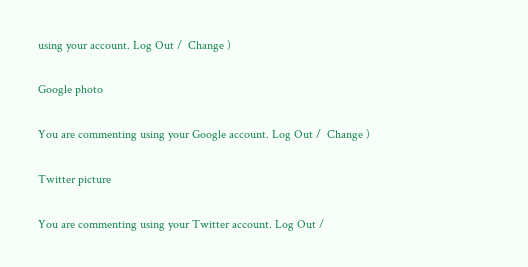using your account. Log Out /  Change )

Google photo

You are commenting using your Google account. Log Out /  Change )

Twitter picture

You are commenting using your Twitter account. Log Out /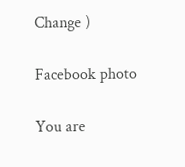Change )

Facebook photo

You are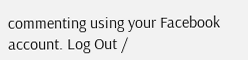commenting using your Facebook account. Log Out /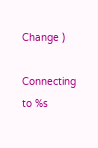Change )

Connecting to %s